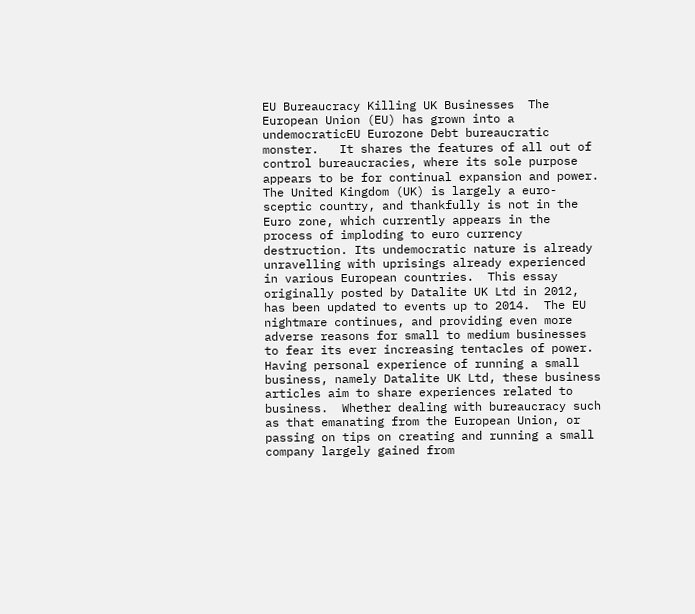EU Bureaucracy Killing UK Businesses  The European Union (EU) has grown into a undemocraticEU Eurozone Debt bureaucratic monster.   It shares the features of all out of control bureaucracies, where its sole purpose appears to be for continual expansion and power.  The United Kingdom (UK) is largely a euro-sceptic country, and thankfully is not in the Euro zone, which currently appears in the process of imploding to euro currency destruction. Its undemocratic nature is already unravelling with uprisings already experienced in various European countries.  This essay originally posted by Datalite UK Ltd in 2012, has been updated to events up to 2014.  The EU nightmare continues, and providing even more adverse reasons for small to medium businesses to fear its ever increasing tentacles of power.
Having personal experience of running a small business, namely Datalite UK Ltd, these business articles aim to share experiences related to business.  Whether dealing with bureaucracy such as that emanating from the European Union, or passing on tips on creating and running a small company largely gained from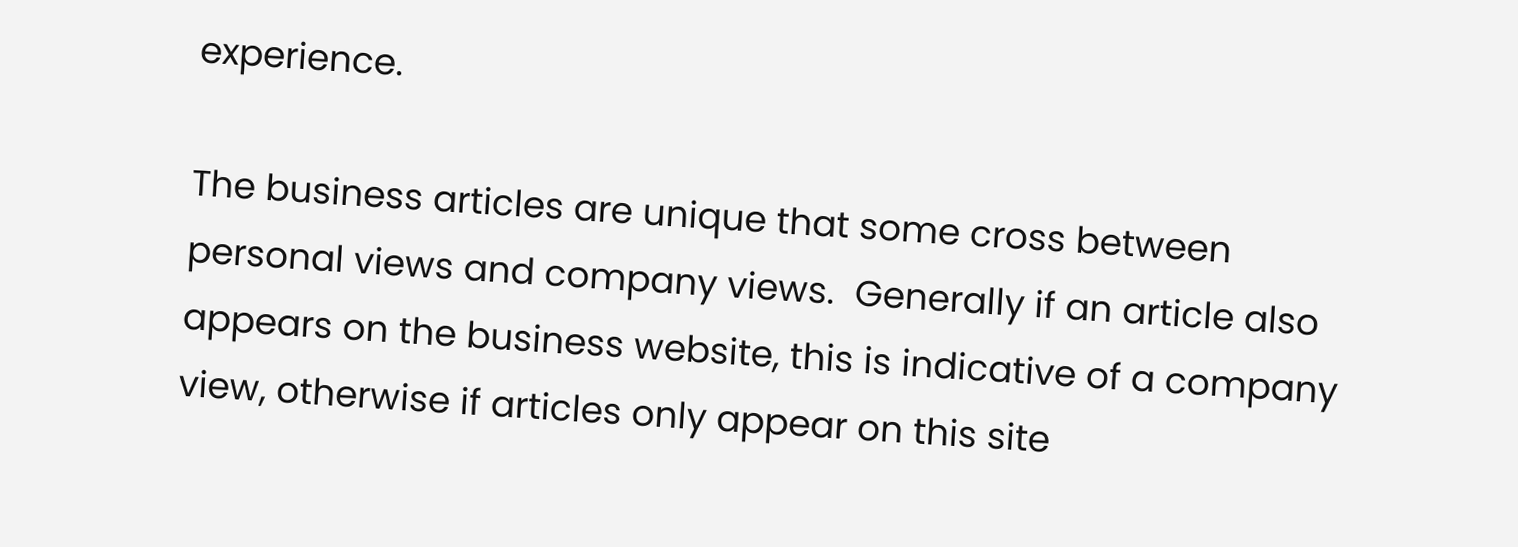experience.

The business articles are unique that some cross between personal views and company views.  Generally if an article also appears on the business website, this is indicative of a company view, otherwise if articles only appear on this site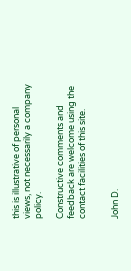this is illustrative of personal views, not necessarily a company policy.

Constructive comments and feedback are welcome using the contact facilities of this site.


John D.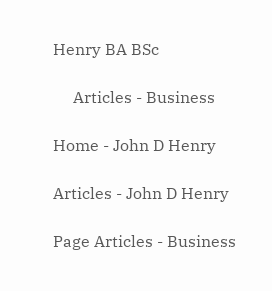Henry BA BSc

     Articles - Business

Home - John D Henry

Articles - John D Henry

Page Articles - Business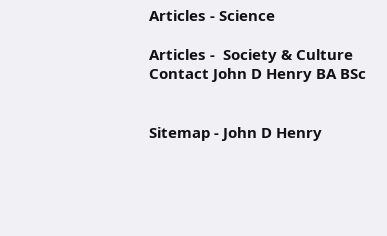Articles - Science

Articles -  Society & Culture
Contact John D Henry BA BSc


Sitemap - John D Henry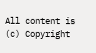All content is (c) Copyright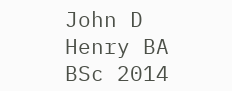John D Henry BA BSc 2014